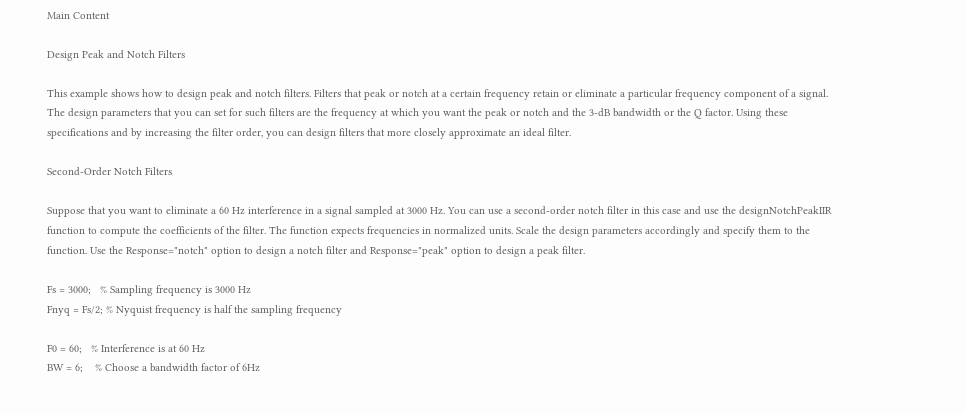Main Content

Design Peak and Notch Filters

This example shows how to design peak and notch filters. Filters that peak or notch at a certain frequency retain or eliminate a particular frequency component of a signal. The design parameters that you can set for such filters are the frequency at which you want the peak or notch and the 3-dB bandwidth or the Q factor. Using these specifications and by increasing the filter order, you can design filters that more closely approximate an ideal filter.

Second-Order Notch Filters

Suppose that you want to eliminate a 60 Hz interference in a signal sampled at 3000 Hz. You can use a second-order notch filter in this case and use the designNotchPeakIIR function to compute the coefficients of the filter. The function expects frequencies in normalized units. Scale the design parameters accordingly and specify them to the function. Use the Response="notch" option to design a notch filter and Response="peak" option to design a peak filter.

Fs = 3000;   % Sampling frequency is 3000 Hz
Fnyq = Fs/2; % Nyquist frequency is half the sampling frequency

F0 = 60;   % Interference is at 60 Hz
BW = 6;    % Choose a bandwidth factor of 6Hz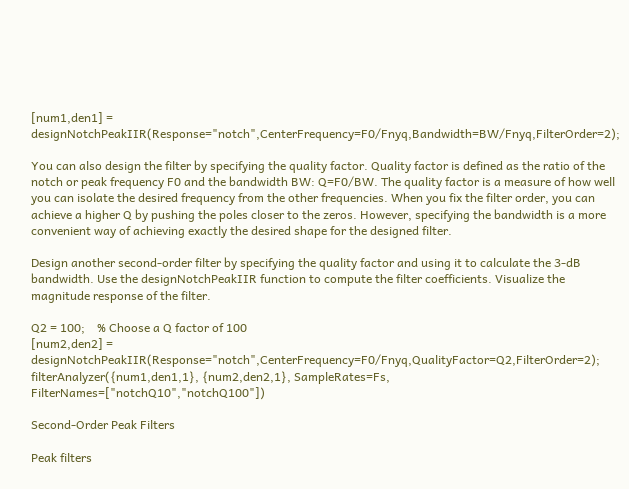[num1,den1] = designNotchPeakIIR(Response="notch",CenterFrequency=F0/Fnyq,Bandwidth=BW/Fnyq,FilterOrder=2);

You can also design the filter by specifying the quality factor. Quality factor is defined as the ratio of the notch or peak frequency F0 and the bandwidth BW: Q=F0/BW. The quality factor is a measure of how well you can isolate the desired frequency from the other frequencies. When you fix the filter order, you can achieve a higher Q by pushing the poles closer to the zeros. However, specifying the bandwidth is a more convenient way of achieving exactly the desired shape for the designed filter.

Design another second-order filter by specifying the quality factor and using it to calculate the 3-dB bandwidth. Use the designNotchPeakIIR function to compute the filter coefficients. Visualize the magnitude response of the filter.

Q2 = 100;    % Choose a Q factor of 100
[num2,den2] = designNotchPeakIIR(Response="notch",CenterFrequency=F0/Fnyq,QualityFactor=Q2,FilterOrder=2);
filterAnalyzer({num1,den1,1}, {num2,den2,1}, SampleRates=Fs, FilterNames=["notchQ10","notchQ100"])

Second-Order Peak Filters

Peak filters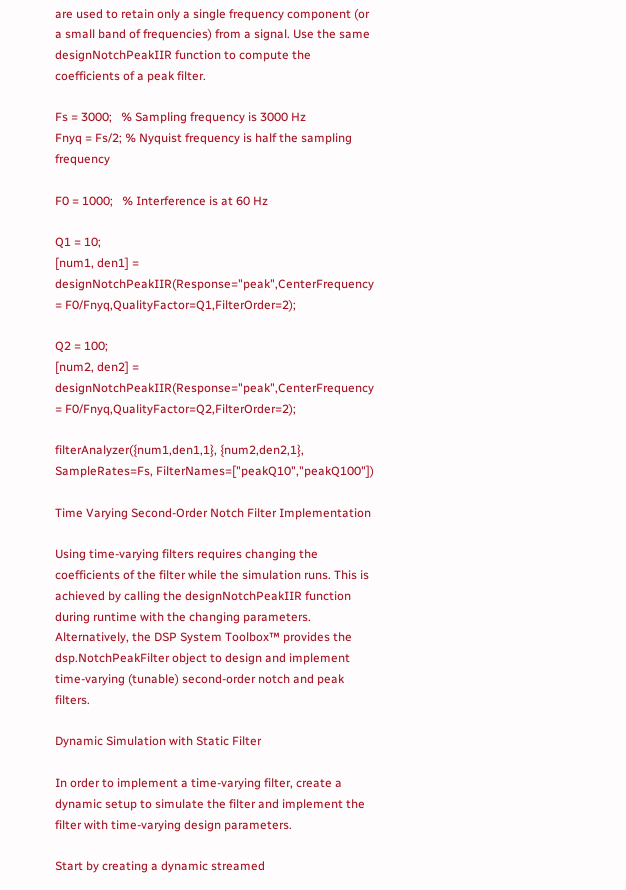are used to retain only a single frequency component (or a small band of frequencies) from a signal. Use the same designNotchPeakIIR function to compute the coefficients of a peak filter.

Fs = 3000;   % Sampling frequency is 3000 Hz
Fnyq = Fs/2; % Nyquist frequency is half the sampling frequency

F0 = 1000;   % Interference is at 60 Hz

Q1 = 10;
[num1, den1] = designNotchPeakIIR(Response="peak",CenterFrequency = F0/Fnyq,QualityFactor=Q1,FilterOrder=2);

Q2 = 100;
[num2, den2] = designNotchPeakIIR(Response="peak",CenterFrequency = F0/Fnyq,QualityFactor=Q2,FilterOrder=2);

filterAnalyzer({num1,den1,1}, {num2,den2,1}, SampleRates=Fs, FilterNames=["peakQ10","peakQ100"])

Time Varying Second-Order Notch Filter Implementation

Using time-varying filters requires changing the coefficients of the filter while the simulation runs. This is achieved by calling the designNotchPeakIIR function during runtime with the changing parameters. Alternatively, the DSP System Toolbox™ provides the dsp.NotchPeakFilter object to design and implement time-varying (tunable) second-order notch and peak filters.

Dynamic Simulation with Static Filter

In order to implement a time-varying filter, create a dynamic setup to simulate the filter and implement the filter with time-varying design parameters.

Start by creating a dynamic streamed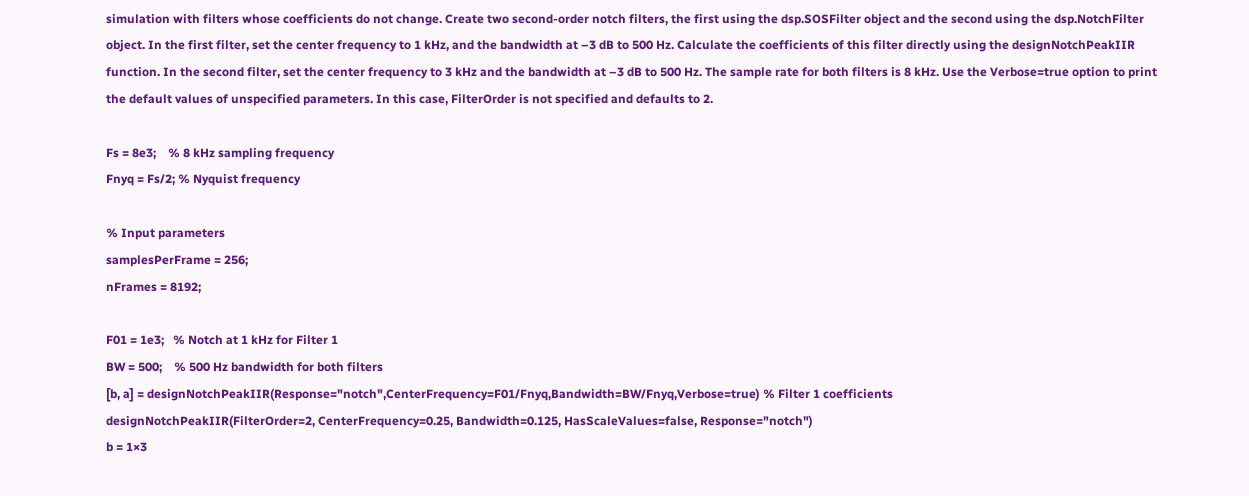simulation with filters whose coefficients do not change. Create two second-order notch filters, the first using the dsp.SOSFilter object and the second using the dsp.NotchFilter object. In the first filter, set the center frequency to 1 kHz, and the bandwidth at –3 dB to 500 Hz. Calculate the coefficients of this filter directly using the designNotchPeakIIR function. In the second filter, set the center frequency to 3 kHz and the bandwidth at –3 dB to 500 Hz. The sample rate for both filters is 8 kHz. Use the Verbose=true option to print the default values of unspecified parameters. In this case, FilterOrder is not specified and defaults to 2.

Fs = 8e3;    % 8 kHz sampling frequency
Fnyq = Fs/2; % Nyquist frequency

% Input parameters
samplesPerFrame = 256;
nFrames = 8192;

F01 = 1e3;   % Notch at 1 kHz for Filter 1
BW = 500;    % 500 Hz bandwidth for both filters
[b, a] = designNotchPeakIIR(Response="notch",CenterFrequency=F01/Fnyq,Bandwidth=BW/Fnyq,Verbose=true) % Filter 1 coefficients
designNotchPeakIIR(FilterOrder=2, CenterFrequency=0.25, Bandwidth=0.125, HasScaleValues=false, Response="notch")
b = 1×3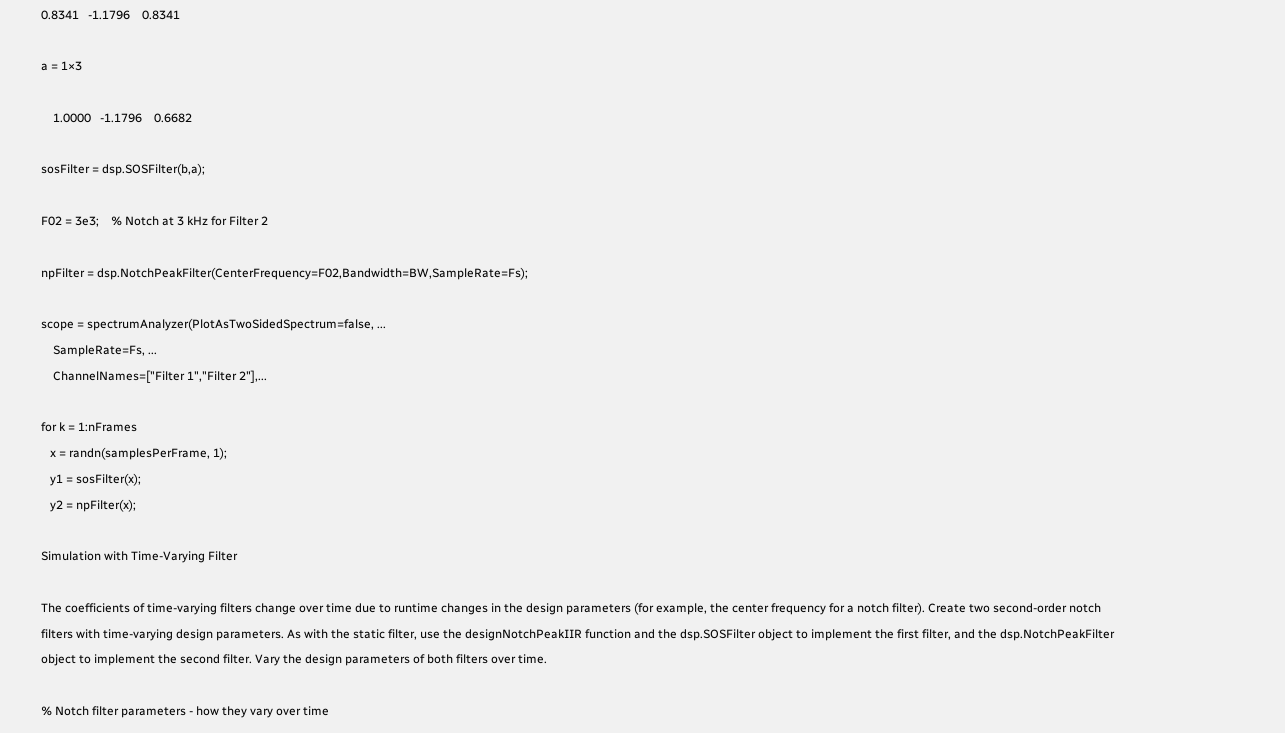0.8341   -1.1796    0.8341

a = 1×3

    1.0000   -1.1796    0.6682

sosFilter = dsp.SOSFilter(b,a);

F02 = 3e3;    % Notch at 3 kHz for Filter 2

npFilter = dsp.NotchPeakFilter(CenterFrequency=F02,Bandwidth=BW,SampleRate=Fs);

scope = spectrumAnalyzer(PlotAsTwoSidedSpectrum=false, ...
    SampleRate=Fs, ...
    ChannelNames=["Filter 1","Filter 2"],...

for k = 1:nFrames
   x = randn(samplesPerFrame, 1);
   y1 = sosFilter(x);
   y2 = npFilter(x);

Simulation with Time-Varying Filter

The coefficients of time-varying filters change over time due to runtime changes in the design parameters (for example, the center frequency for a notch filter). Create two second-order notch filters with time-varying design parameters. As with the static filter, use the designNotchPeakIIR function and the dsp.SOSFilter object to implement the first filter, and the dsp.NotchPeakFilter object to implement the second filter. Vary the design parameters of both filters over time.

% Notch filter parameters - how they vary over time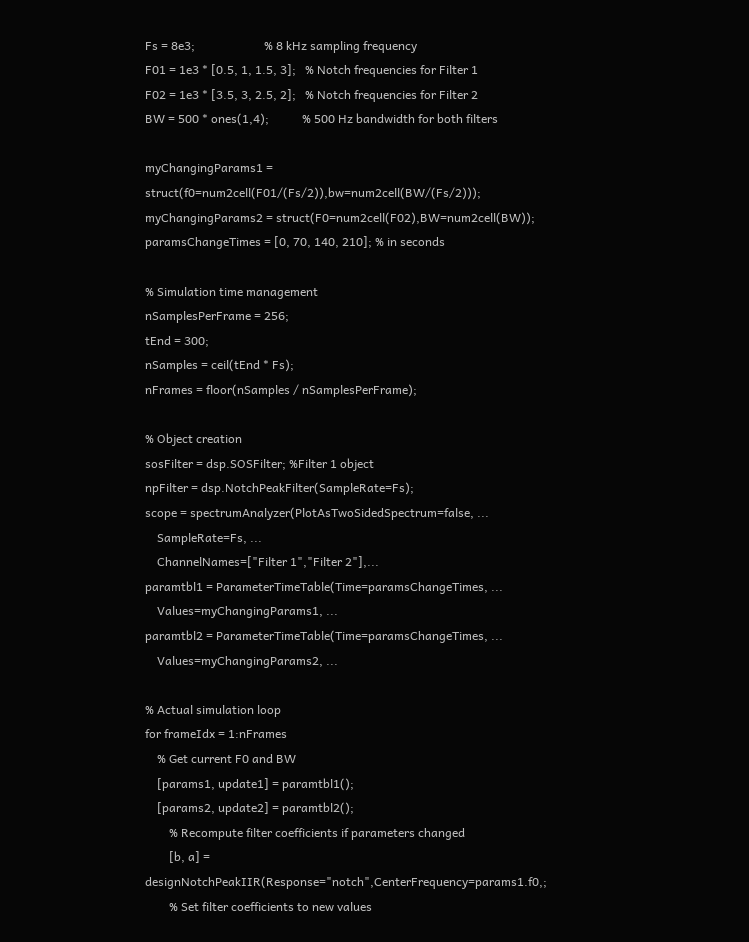Fs = 8e3;                       % 8 kHz sampling frequency
F01 = 1e3 * [0.5, 1, 1.5, 3];   % Notch frequencies for Filter 1
F02 = 1e3 * [3.5, 3, 2.5, 2];   % Notch frequencies for Filter 2
BW = 500 * ones(1,4);           % 500 Hz bandwidth for both filters

myChangingParams1 = struct(f0=num2cell(F01/(Fs/2)),bw=num2cell(BW/(Fs/2)));
myChangingParams2 = struct(F0=num2cell(F02),BW=num2cell(BW));
paramsChangeTimes = [0, 70, 140, 210]; % in seconds

% Simulation time management
nSamplesPerFrame = 256;
tEnd = 300;
nSamples = ceil(tEnd * Fs);
nFrames = floor(nSamples / nSamplesPerFrame);

% Object creation
sosFilter = dsp.SOSFilter; %Filter 1 object
npFilter = dsp.NotchPeakFilter(SampleRate=Fs);
scope = spectrumAnalyzer(PlotAsTwoSidedSpectrum=false, ...
    SampleRate=Fs, ...
    ChannelNames=["Filter 1","Filter 2"],...
paramtbl1 = ParameterTimeTable(Time=paramsChangeTimes, ...
    Values=myChangingParams1, ...
paramtbl2 = ParameterTimeTable(Time=paramsChangeTimes, ...
    Values=myChangingParams2, ...

% Actual simulation loop
for frameIdx = 1:nFrames
    % Get current F0 and BW
    [params1, update1] = paramtbl1();
    [params2, update2] = paramtbl2();
        % Recompute filter coefficients if parameters changed
        [b, a] = designNotchPeakIIR(Response="notch",CenterFrequency=params1.f0,;
        % Set filter coefficients to new values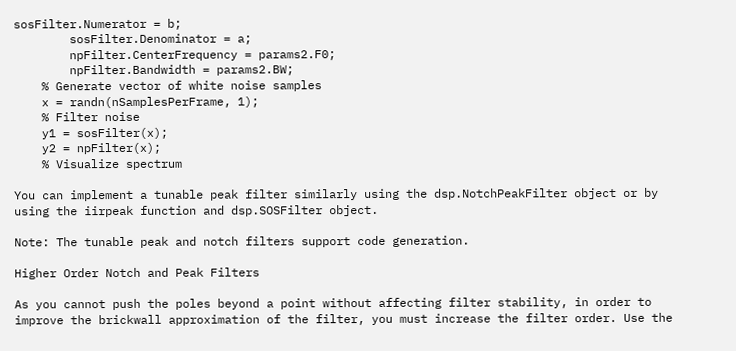sosFilter.Numerator = b;
        sosFilter.Denominator = a;
        npFilter.CenterFrequency = params2.F0;
        npFilter.Bandwidth = params2.BW;
    % Generate vector of white noise samples
    x = randn(nSamplesPerFrame, 1);
    % Filter noise
    y1 = sosFilter(x);
    y2 = npFilter(x);
    % Visualize spectrum

You can implement a tunable peak filter similarly using the dsp.NotchPeakFilter object or by using the iirpeak function and dsp.SOSFilter object.

Note: The tunable peak and notch filters support code generation.

Higher Order Notch and Peak Filters

As you cannot push the poles beyond a point without affecting filter stability, in order to improve the brickwall approximation of the filter, you must increase the filter order. Use the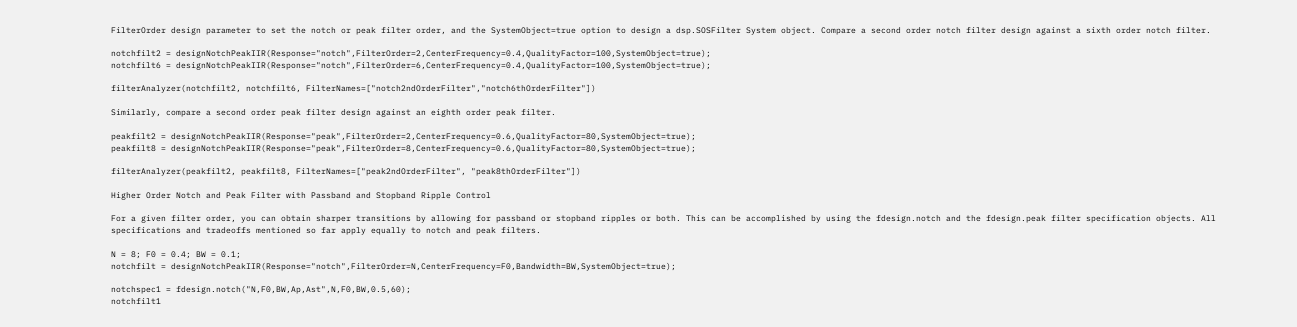FilterOrder design parameter to set the notch or peak filter order, and the SystemObject=true option to design a dsp.SOSFilter System object. Compare a second order notch filter design against a sixth order notch filter.

notchfilt2 = designNotchPeakIIR(Response="notch",FilterOrder=2,CenterFrequency=0.4,QualityFactor=100,SystemObject=true);
notchfilt6 = designNotchPeakIIR(Response="notch",FilterOrder=6,CenterFrequency=0.4,QualityFactor=100,SystemObject=true);

filterAnalyzer(notchfilt2, notchfilt6, FilterNames=["notch2ndOrderFilter","notch6thOrderFilter"])

Similarly, compare a second order peak filter design against an eighth order peak filter.

peakfilt2 = designNotchPeakIIR(Response="peak",FilterOrder=2,CenterFrequency=0.6,QualityFactor=80,SystemObject=true);
peakfilt8 = designNotchPeakIIR(Response="peak",FilterOrder=8,CenterFrequency=0.6,QualityFactor=80,SystemObject=true);

filterAnalyzer(peakfilt2, peakfilt8, FilterNames=["peak2ndOrderFilter", "peak8thOrderFilter"])

Higher Order Notch and Peak Filter with Passband and Stopband Ripple Control

For a given filter order, you can obtain sharper transitions by allowing for passband or stopband ripples or both. This can be accomplished by using the fdesign.notch and the fdesign.peak filter specification objects. All specifications and tradeoffs mentioned so far apply equally to notch and peak filters.

N = 8; F0 = 0.4; BW = 0.1;
notchfilt = designNotchPeakIIR(Response="notch",FilterOrder=N,CenterFrequency=F0,Bandwidth=BW,SystemObject=true);

notchspec1 = fdesign.notch("N,F0,BW,Ap,Ast",N,F0,BW,0.5,60);
notchfilt1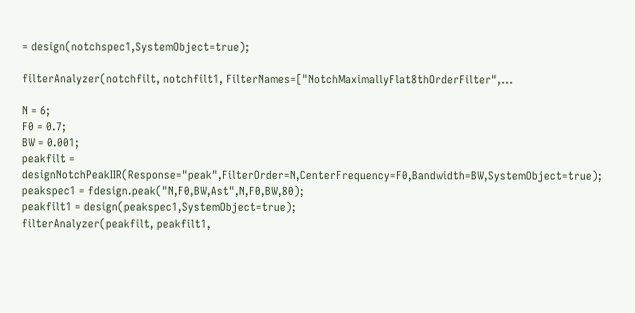= design(notchspec1,SystemObject=true);

filterAnalyzer(notchfilt, notchfilt1, FilterNames=["NotchMaximallyFlat8thOrderFilter",...

N = 6;
F0 = 0.7;
BW = 0.001;
peakfilt = designNotchPeakIIR(Response="peak",FilterOrder=N,CenterFrequency=F0,Bandwidth=BW,SystemObject=true);
peakspec1 = fdesign.peak("N,F0,BW,Ast",N,F0,BW,80);
peakfilt1 = design(peakspec1,SystemObject=true);
filterAnalyzer(peakfilt, peakfilt1,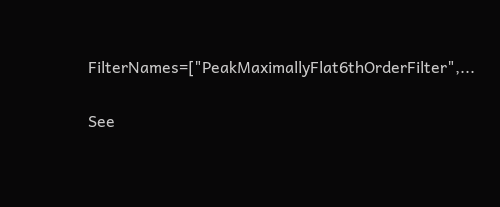FilterNames=["PeakMaximallyFlat6thOrderFilter",...

See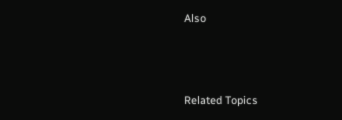Also



Related Topics